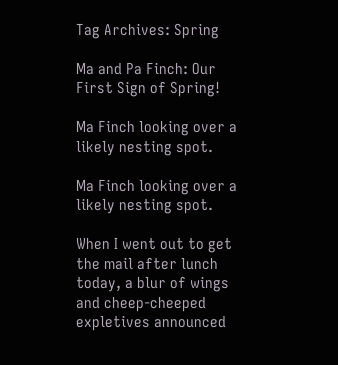Tag Archives: Spring

Ma and Pa Finch: Our First Sign of Spring!

Ma Finch looking over a likely nesting spot.

Ma Finch looking over a likely nesting spot.

When I went out to get the mail after lunch today, a blur of wings and cheep-cheeped expletives announced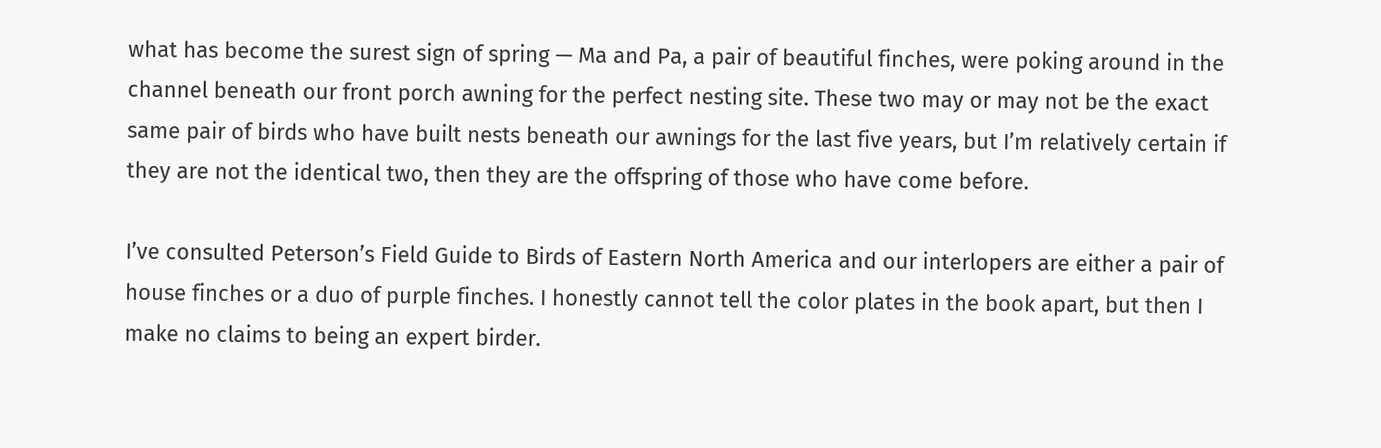what has become the surest sign of spring — Ma and Pa, a pair of beautiful finches, were poking around in the channel beneath our front porch awning for the perfect nesting site. These two may or may not be the exact same pair of birds who have built nests beneath our awnings for the last five years, but I’m relatively certain if they are not the identical two, then they are the offspring of those who have come before.

I’ve consulted Peterson’s Field Guide to Birds of Eastern North America and our interlopers are either a pair of house finches or a duo of purple finches. I honestly cannot tell the color plates in the book apart, but then I make no claims to being an expert birder.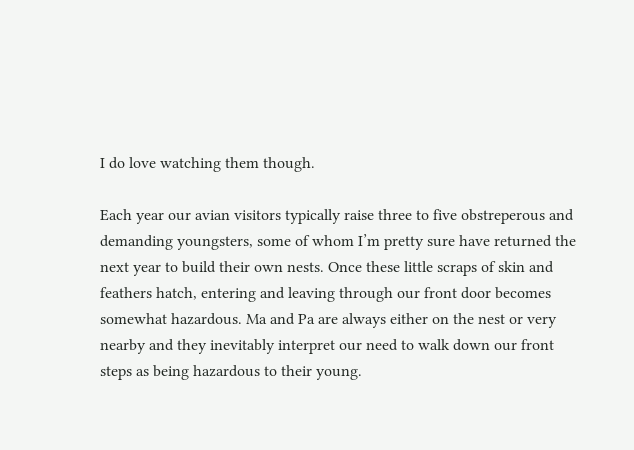I do love watching them though.

Each year our avian visitors typically raise three to five obstreperous and demanding youngsters, some of whom I’m pretty sure have returned the next year to build their own nests. Once these little scraps of skin and feathers hatch, entering and leaving through our front door becomes somewhat hazardous. Ma and Pa are always either on the nest or very nearby and they inevitably interpret our need to walk down our front steps as being hazardous to their young.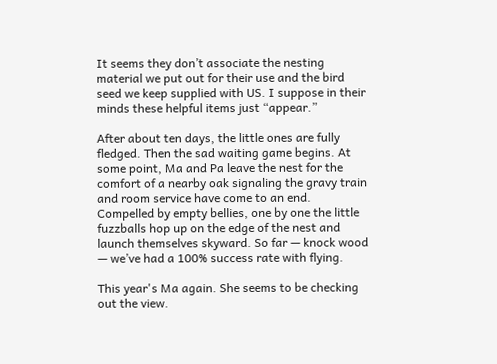It seems they don’t associate the nesting material we put out for their use and the bird seed we keep supplied with US. I suppose in their minds these helpful items just “appear.”

After about ten days, the little ones are fully fledged. Then the sad waiting game begins. At some point, Ma and Pa leave the nest for the comfort of a nearby oak signaling the gravy train and room service have come to an end. Compelled by empty bellies, one by one the little fuzzballs hop up on the edge of the nest and launch themselves skyward. So far — knock wood — we’ve had a 100% success rate with flying.

This year's Ma again. She seems to be checking out the view.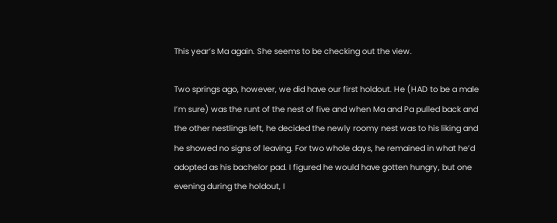This year’s Ma again. She seems to be checking out the view.

Two springs ago, however, we did have our first holdout. He (HAD to be a male I’m sure) was the runt of the nest of five and when Ma and Pa pulled back and the other nestlings left, he decided the newly roomy nest was to his liking and he showed no signs of leaving. For two whole days, he remained in what he’d adopted as his bachelor pad. I figured he would have gotten hungry, but one evening during the holdout, I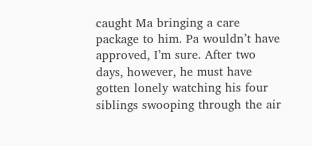caught Ma bringing a care package to him. Pa wouldn’t have approved, I’m sure. After two days, however, he must have gotten lonely watching his four siblings swooping through the air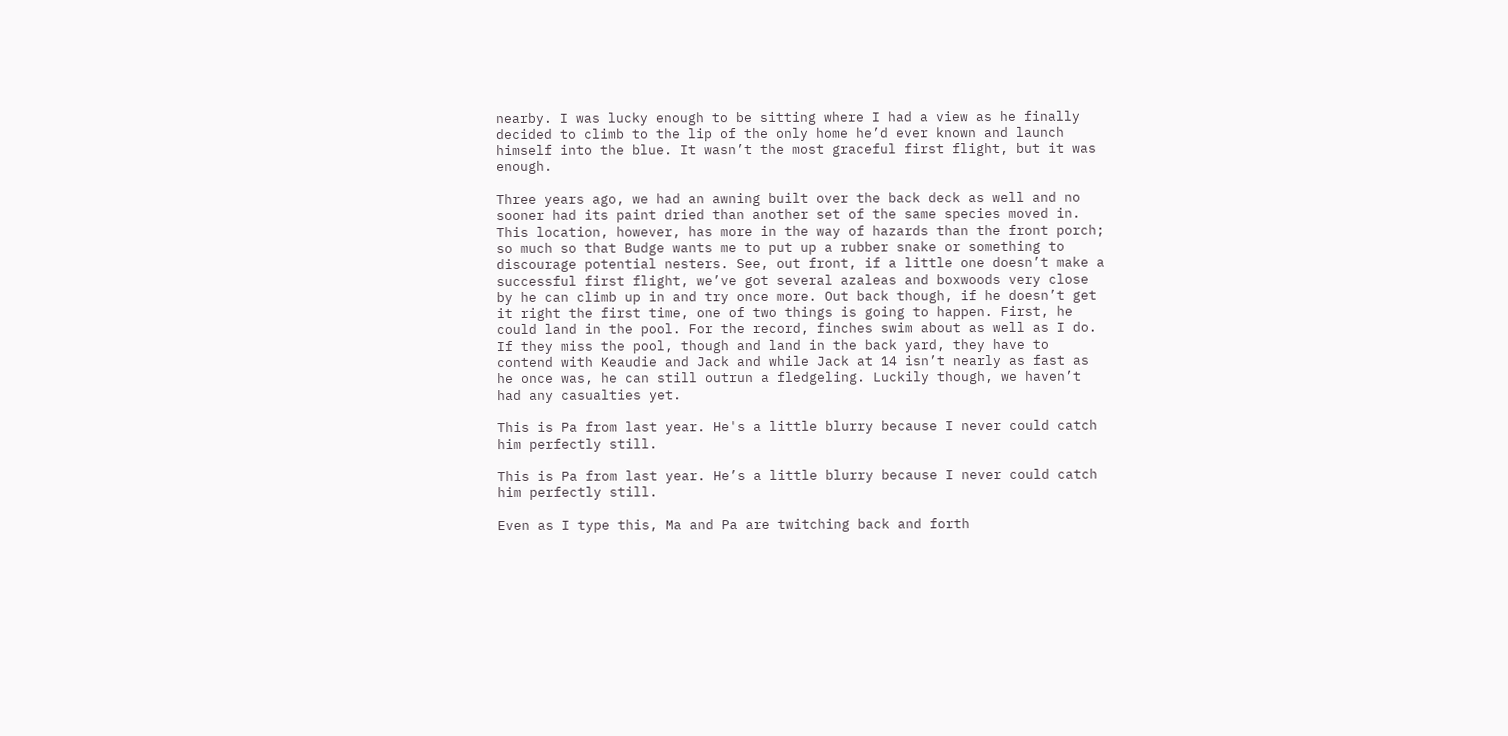nearby. I was lucky enough to be sitting where I had a view as he finally decided to climb to the lip of the only home he’d ever known and launch himself into the blue. It wasn’t the most graceful first flight, but it was enough.

Three years ago, we had an awning built over the back deck as well and no sooner had its paint dried than another set of the same species moved in. This location, however, has more in the way of hazards than the front porch; so much so that Budge wants me to put up a rubber snake or something to discourage potential nesters. See, out front, if a little one doesn’t make a successful first flight, we’ve got several azaleas and boxwoods very close by he can climb up in and try once more. Out back though, if he doesn’t get it right the first time, one of two things is going to happen. First, he could land in the pool. For the record, finches swim about as well as I do. If they miss the pool, though and land in the back yard, they have to contend with Keaudie and Jack and while Jack at 14 isn’t nearly as fast as he once was, he can still outrun a fledgeling. Luckily though, we haven’t had any casualties yet.

This is Pa from last year. He's a little blurry because I never could catch him perfectly still.

This is Pa from last year. He’s a little blurry because I never could catch him perfectly still.

Even as I type this, Ma and Pa are twitching back and forth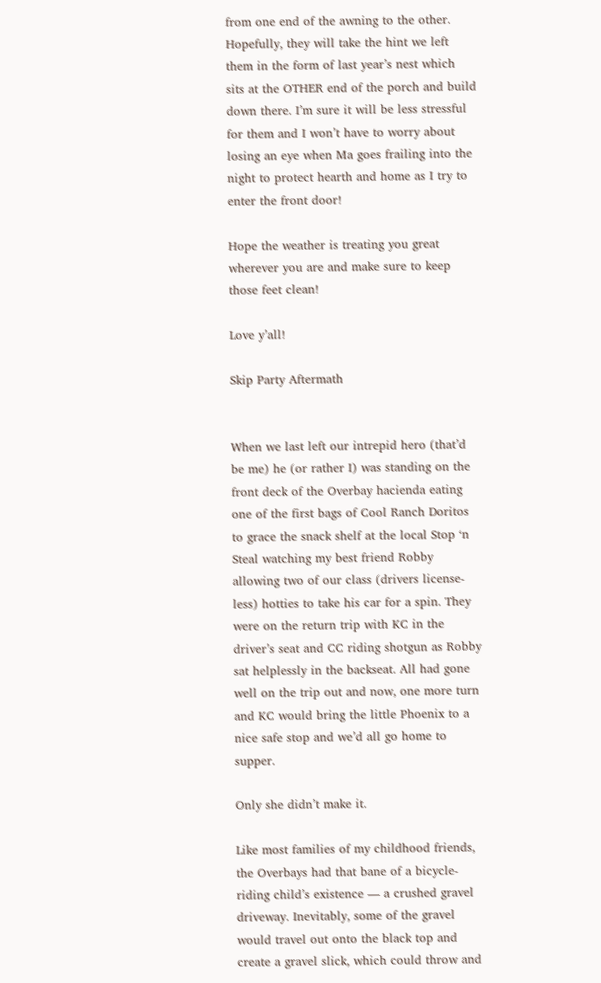from one end of the awning to the other. Hopefully, they will take the hint we left them in the form of last year’s nest which sits at the OTHER end of the porch and build down there. I’m sure it will be less stressful for them and I won’t have to worry about losing an eye when Ma goes frailing into the night to protect hearth and home as I try to enter the front door!

Hope the weather is treating you great wherever you are and make sure to keep those feet clean!

Love y’all!

Skip Party Aftermath


When we last left our intrepid hero (that’d be me) he (or rather I) was standing on the front deck of the Overbay hacienda eating one of the first bags of Cool Ranch Doritos to grace the snack shelf at the local Stop ‘n Steal watching my best friend Robby allowing two of our class (drivers license-less) hotties to take his car for a spin. They were on the return trip with KC in the driver’s seat and CC riding shotgun as Robby sat helplessly in the backseat. All had gone well on the trip out and now, one more turn and KC would bring the little Phoenix to a nice safe stop and we’d all go home to supper.

Only she didn’t make it.

Like most families of my childhood friends, the Overbays had that bane of a bicycle-riding child’s existence — a crushed gravel driveway. Inevitably, some of the gravel would travel out onto the black top and create a gravel slick, which could throw and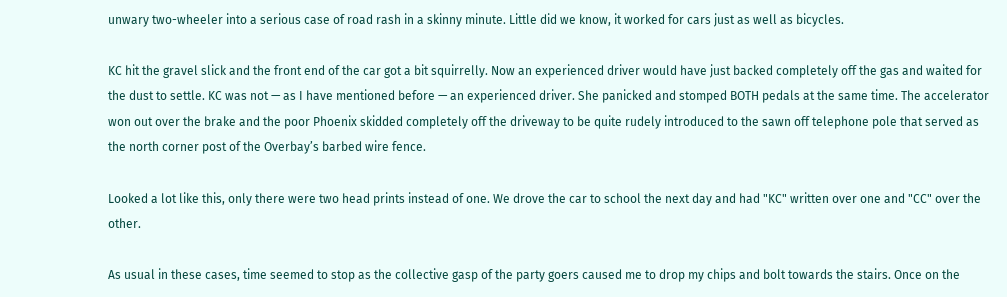unwary two-wheeler into a serious case of road rash in a skinny minute. Little did we know, it worked for cars just as well as bicycles.

KC hit the gravel slick and the front end of the car got a bit squirrelly. Now an experienced driver would have just backed completely off the gas and waited for the dust to settle. KC was not — as I have mentioned before — an experienced driver. She panicked and stomped BOTH pedals at the same time. The accelerator won out over the brake and the poor Phoenix skidded completely off the driveway to be quite rudely introduced to the sawn off telephone pole that served as the north corner post of the Overbay’s barbed wire fence.

Looked a lot like this, only there were two head prints instead of one. We drove the car to school the next day and had "KC" written over one and "CC" over the other.

As usual in these cases, time seemed to stop as the collective gasp of the party goers caused me to drop my chips and bolt towards the stairs. Once on the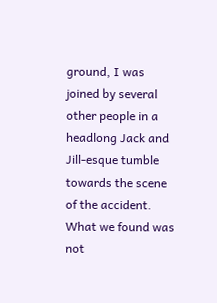ground, I was joined by several other people in a headlong Jack and Jill-esque tumble towards the scene of the accident. What we found was not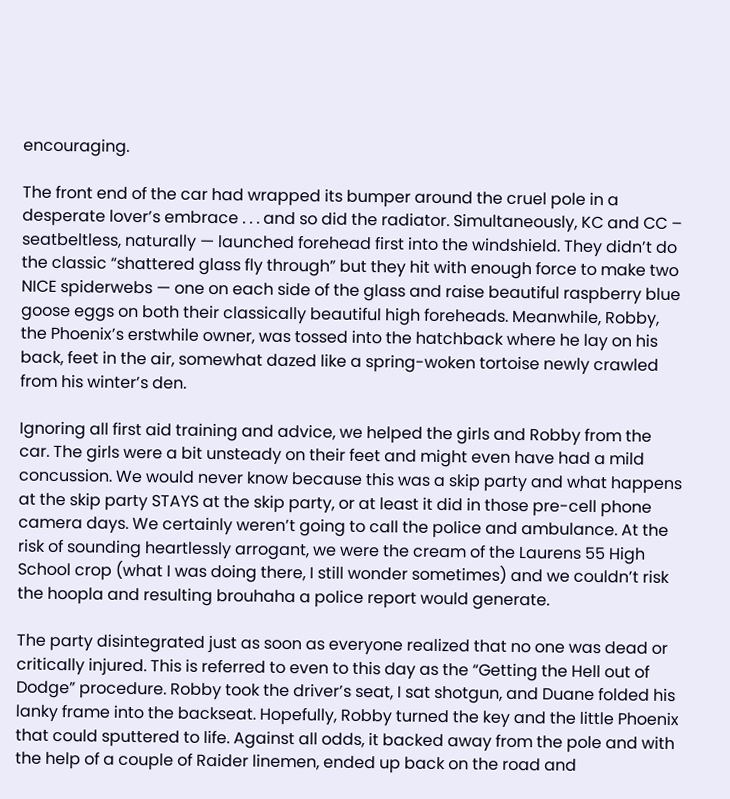encouraging.

The front end of the car had wrapped its bumper around the cruel pole in a desperate lover’s embrace . . . and so did the radiator. Simultaneously, KC and CC – seatbeltless, naturally — launched forehead first into the windshield. They didn’t do the classic “shattered glass fly through” but they hit with enough force to make two NICE spiderwebs — one on each side of the glass and raise beautiful raspberry blue goose eggs on both their classically beautiful high foreheads. Meanwhile, Robby, the Phoenix’s erstwhile owner, was tossed into the hatchback where he lay on his back, feet in the air, somewhat dazed like a spring-woken tortoise newly crawled from his winter’s den.

Ignoring all first aid training and advice, we helped the girls and Robby from the car. The girls were a bit unsteady on their feet and might even have had a mild concussion. We would never know because this was a skip party and what happens at the skip party STAYS at the skip party, or at least it did in those pre-cell phone camera days. We certainly weren’t going to call the police and ambulance. At the risk of sounding heartlessly arrogant, we were the cream of the Laurens 55 High School crop (what I was doing there, I still wonder sometimes) and we couldn’t risk the hoopla and resulting brouhaha a police report would generate.

The party disintegrated just as soon as everyone realized that no one was dead or critically injured. This is referred to even to this day as the “Getting the Hell out of Dodge” procedure. Robby took the driver’s seat, I sat shotgun, and Duane folded his lanky frame into the backseat. Hopefully, Robby turned the key and the little Phoenix that could sputtered to life. Against all odds, it backed away from the pole and with the help of a couple of Raider linemen, ended up back on the road and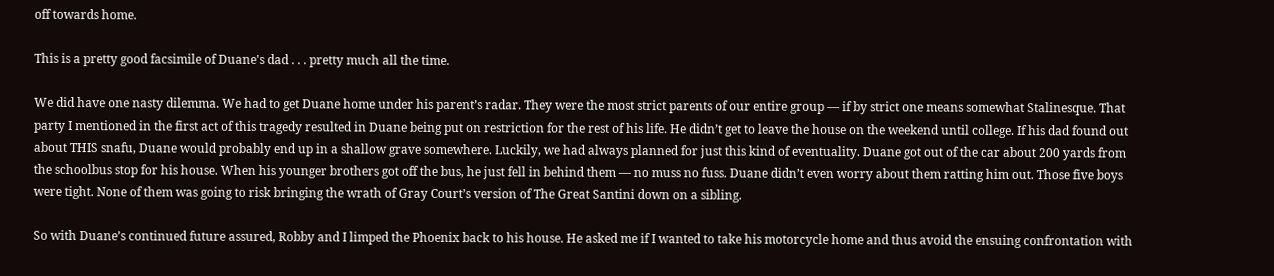off towards home.

This is a pretty good facsimile of Duane's dad . . . pretty much all the time.

We did have one nasty dilemma. We had to get Duane home under his parent’s radar. They were the most strict parents of our entire group — if by strict one means somewhat Stalinesque. That party I mentioned in the first act of this tragedy resulted in Duane being put on restriction for the rest of his life. He didn’t get to leave the house on the weekend until college. If his dad found out about THIS snafu, Duane would probably end up in a shallow grave somewhere. Luckily, we had always planned for just this kind of eventuality. Duane got out of the car about 200 yards from the schoolbus stop for his house. When his younger brothers got off the bus, he just fell in behind them — no muss no fuss. Duane didn’t even worry about them ratting him out. Those five boys were tight. None of them was going to risk bringing the wrath of Gray Court’s version of The Great Santini down on a sibling.

So with Duane’s continued future assured, Robby and I limped the Phoenix back to his house. He asked me if I wanted to take his motorcycle home and thus avoid the ensuing confrontation with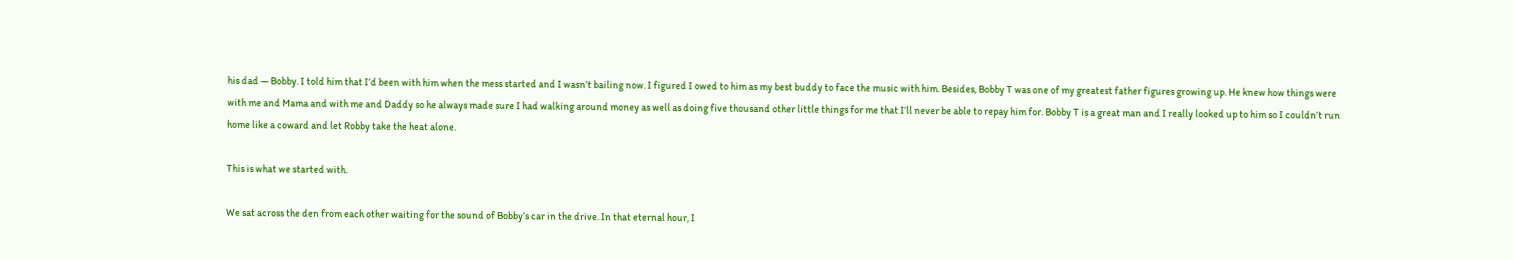his dad — Bobby. I told him that I’d been with him when the mess started and I wasn’t bailing now. I figured I owed to him as my best buddy to face the music with him. Besides, Bobby T was one of my greatest father figures growing up. He knew how things were with me and Mama and with me and Daddy so he always made sure I had walking around money as well as doing five thousand other little things for me that I’ll never be able to repay him for. Bobby T is a great man and I really looked up to him so I couldn’t run home like a coward and let Robby take the heat alone.

This is what we started with.

We sat across the den from each other waiting for the sound of Bobby’s car in the drive. In that eternal hour, I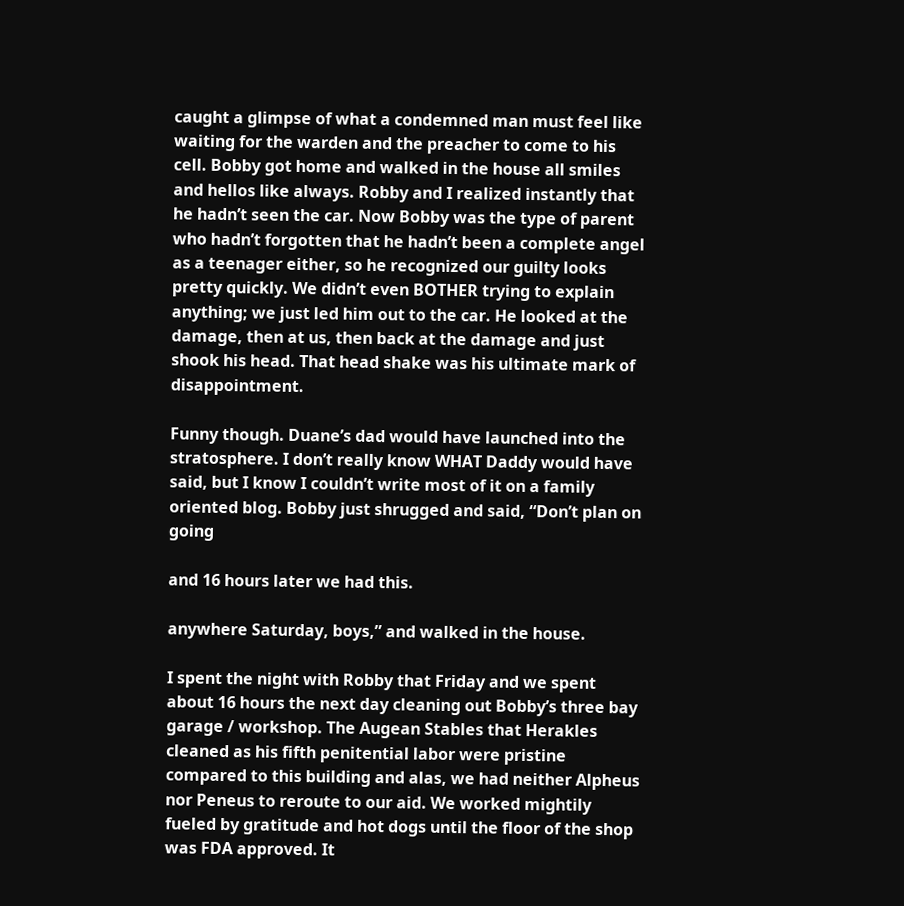caught a glimpse of what a condemned man must feel like waiting for the warden and the preacher to come to his cell. Bobby got home and walked in the house all smiles and hellos like always. Robby and I realized instantly that he hadn’t seen the car. Now Bobby was the type of parent who hadn’t forgotten that he hadn’t been a complete angel as a teenager either, so he recognized our guilty looks pretty quickly. We didn’t even BOTHER trying to explain anything; we just led him out to the car. He looked at the damage, then at us, then back at the damage and just shook his head. That head shake was his ultimate mark of disappointment.

Funny though. Duane’s dad would have launched into the stratosphere. I don’t really know WHAT Daddy would have said, but I know I couldn’t write most of it on a family oriented blog. Bobby just shrugged and said, “Don’t plan on going

and 16 hours later we had this.

anywhere Saturday, boys,” and walked in the house.

I spent the night with Robby that Friday and we spent about 16 hours the next day cleaning out Bobby’s three bay garage / workshop. The Augean Stables that Herakles cleaned as his fifth penitential labor were pristine compared to this building and alas, we had neither Alpheus nor Peneus to reroute to our aid. We worked mightily fueled by gratitude and hot dogs until the floor of the shop was FDA approved. It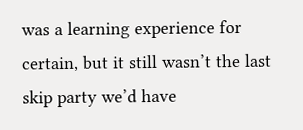was a learning experience for certain, but it still wasn’t the last skip party we’d have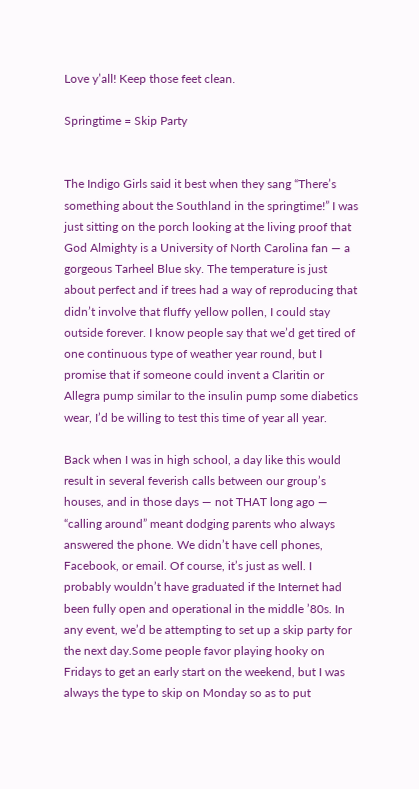Love y’all! Keep those feet clean.

Springtime = Skip Party


The Indigo Girls said it best when they sang “There’s something about the Southland in the springtime!” I was just sitting on the porch looking at the living proof that God Almighty is a University of North Carolina fan — a gorgeous Tarheel Blue sky. The temperature is just about perfect and if trees had a way of reproducing that didn’t involve that fluffy yellow pollen, I could stay outside forever. I know people say that we’d get tired of one continuous type of weather year round, but I promise that if someone could invent a Claritin or Allegra pump similar to the insulin pump some diabetics wear, I’d be willing to test this time of year all year.

Back when I was in high school, a day like this would result in several feverish calls between our group’s houses, and in those days — not THAT long ago — “calling around” meant dodging parents who always answered the phone. We didn’t have cell phones, Facebook, or email. Of course, it’s just as well. I probably wouldn’t have graduated if the Internet had been fully open and operational in the middle ’80s. In any event, we’d be attempting to set up a skip party for the next day.Some people favor playing hooky on Fridays to get an early start on the weekend, but I was always the type to skip on Monday so as to put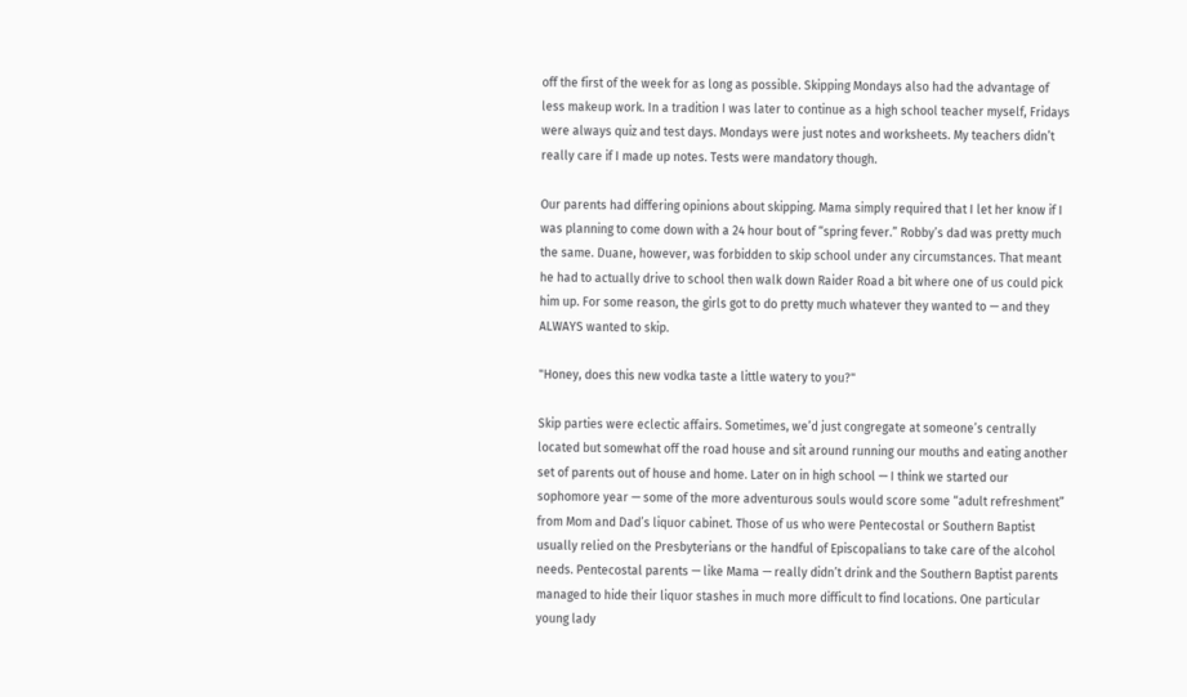off the first of the week for as long as possible. Skipping Mondays also had the advantage of less makeup work. In a tradition I was later to continue as a high school teacher myself, Fridays were always quiz and test days. Mondays were just notes and worksheets. My teachers didn’t really care if I made up notes. Tests were mandatory though.

Our parents had differing opinions about skipping. Mama simply required that I let her know if I was planning to come down with a 24 hour bout of “spring fever.” Robby’s dad was pretty much the same. Duane, however, was forbidden to skip school under any circumstances. That meant he had to actually drive to school then walk down Raider Road a bit where one of us could pick him up. For some reason, the girls got to do pretty much whatever they wanted to — and they ALWAYS wanted to skip.

"Honey, does this new vodka taste a little watery to you?"

Skip parties were eclectic affairs. Sometimes, we’d just congregate at someone’s centrally located but somewhat off the road house and sit around running our mouths and eating another set of parents out of house and home. Later on in high school — I think we started our sophomore year — some of the more adventurous souls would score some “adult refreshment” from Mom and Dad’s liquor cabinet. Those of us who were Pentecostal or Southern Baptist usually relied on the Presbyterians or the handful of Episcopalians to take care of the alcohol needs. Pentecostal parents — like Mama — really didn’t drink and the Southern Baptist parents managed to hide their liquor stashes in much more difficult to find locations. One particular young lady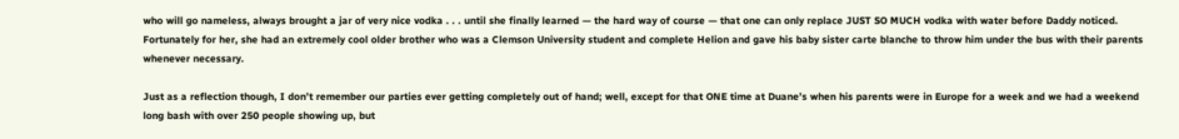who will go nameless, always brought a jar of very nice vodka . . . until she finally learned — the hard way of course — that one can only replace JUST SO MUCH vodka with water before Daddy noticed. Fortunately for her, she had an extremely cool older brother who was a Clemson University student and complete Helion and gave his baby sister carte blanche to throw him under the bus with their parents whenever necessary.

Just as a reflection though, I don’t remember our parties ever getting completely out of hand; well, except for that ONE time at Duane’s when his parents were in Europe for a week and we had a weekend long bash with over 250 people showing up, but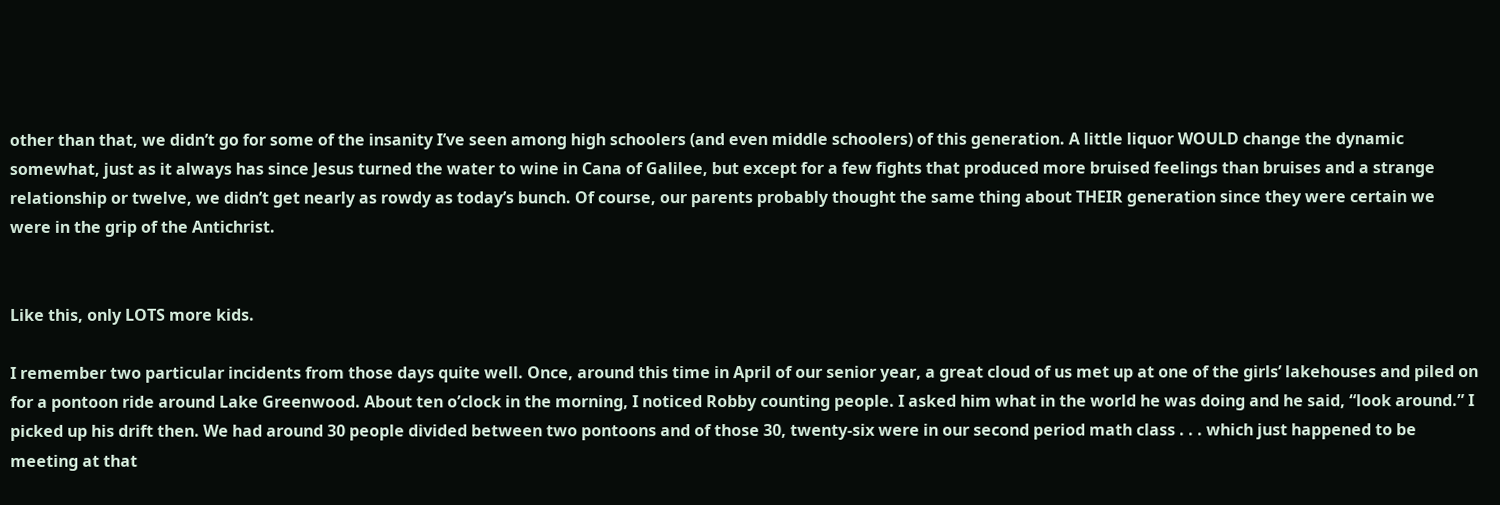other than that, we didn’t go for some of the insanity I’ve seen among high schoolers (and even middle schoolers) of this generation. A little liquor WOULD change the dynamic somewhat, just as it always has since Jesus turned the water to wine in Cana of Galilee, but except for a few fights that produced more bruised feelings than bruises and a strange relationship or twelve, we didn’t get nearly as rowdy as today’s bunch. Of course, our parents probably thought the same thing about THEIR generation since they were certain we were in the grip of the Antichrist.


Like this, only LOTS more kids.

I remember two particular incidents from those days quite well. Once, around this time in April of our senior year, a great cloud of us met up at one of the girls’ lakehouses and piled on for a pontoon ride around Lake Greenwood. About ten o’clock in the morning, I noticed Robby counting people. I asked him what in the world he was doing and he said, “look around.” I picked up his drift then. We had around 30 people divided between two pontoons and of those 30, twenty-six were in our second period math class . . . which just happened to be meeting at that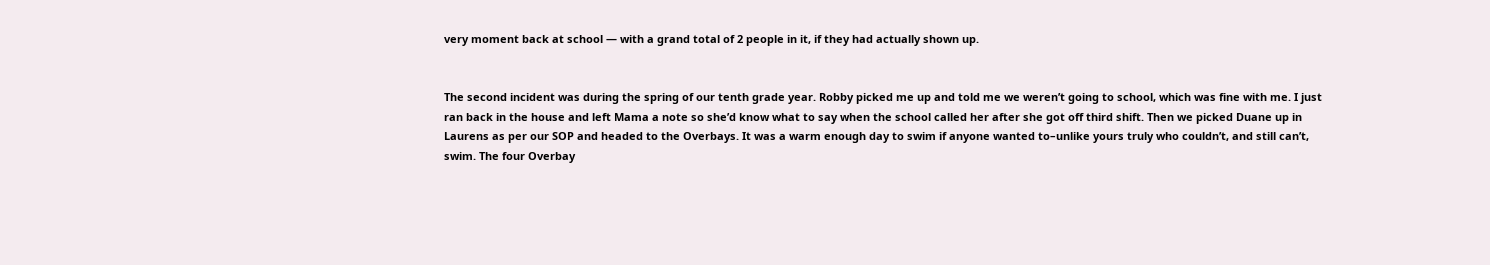very moment back at school — with a grand total of 2 people in it, if they had actually shown up.


The second incident was during the spring of our tenth grade year. Robby picked me up and told me we weren’t going to school, which was fine with me. I just ran back in the house and left Mama a note so she’d know what to say when the school called her after she got off third shift. Then we picked Duane up in Laurens as per our SOP and headed to the Overbays. It was a warm enough day to swim if anyone wanted to–unlike yours truly who couldn’t, and still can’t, swim. The four Overbay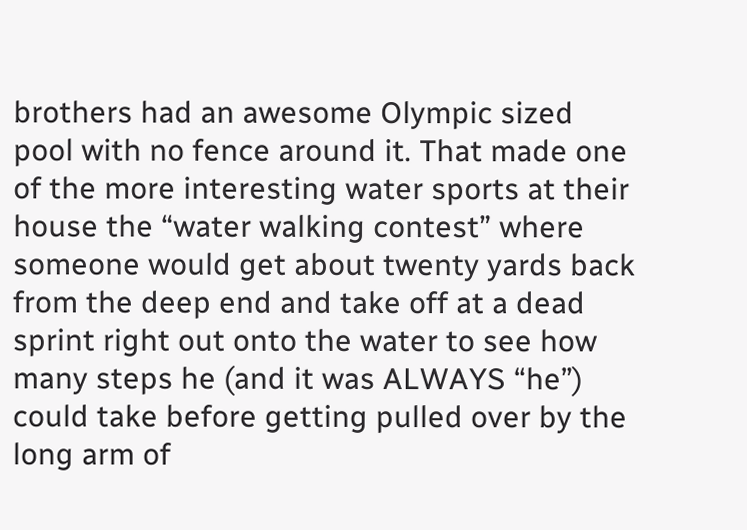brothers had an awesome Olympic sized pool with no fence around it. That made one of the more interesting water sports at their house the “water walking contest” where someone would get about twenty yards back from the deep end and take off at a dead sprint right out onto the water to see how many steps he (and it was ALWAYS “he”) could take before getting pulled over by the long arm of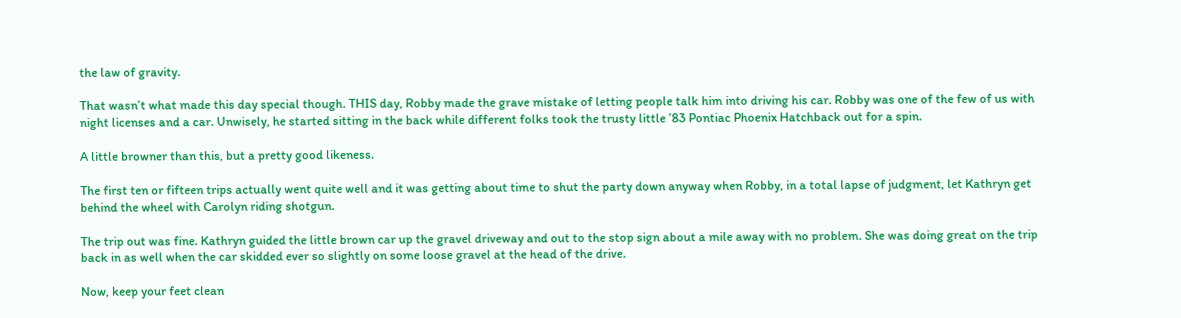the law of gravity.

That wasn’t what made this day special though. THIS day, Robby made the grave mistake of letting people talk him into driving his car. Robby was one of the few of us with night licenses and a car. Unwisely, he started sitting in the back while different folks took the trusty little ’83 Pontiac Phoenix Hatchback out for a spin.

A little browner than this, but a pretty good likeness.

The first ten or fifteen trips actually went quite well and it was getting about time to shut the party down anyway when Robby, in a total lapse of judgment, let Kathryn get behind the wheel with Carolyn riding shotgun.

The trip out was fine. Kathryn guided the little brown car up the gravel driveway and out to the stop sign about a mile away with no problem. She was doing great on the trip back in as well when the car skidded ever so slightly on some loose gravel at the head of the drive.

Now, keep your feet clean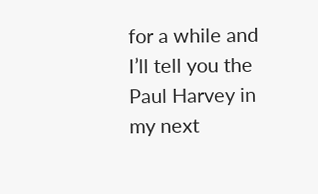for a while and I’ll tell you the Paul Harvey in my next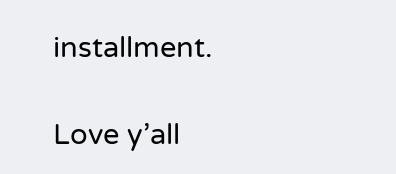installment.

Love y’all